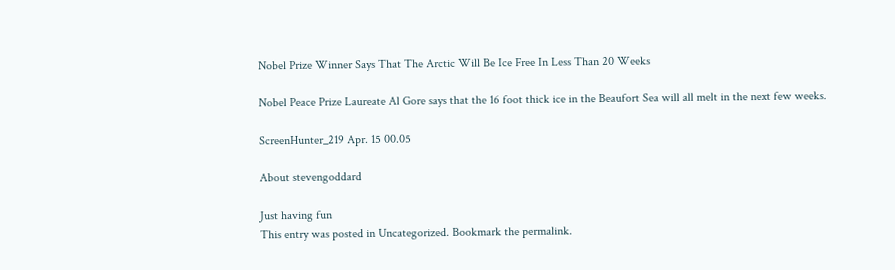Nobel Prize Winner Says That The Arctic Will Be Ice Free In Less Than 20 Weeks

Nobel Peace Prize Laureate Al Gore says that the 16 foot thick ice in the Beaufort Sea will all melt in the next few weeks.

ScreenHunter_219 Apr. 15 00.05

About stevengoddard

Just having fun
This entry was posted in Uncategorized. Bookmark the permalink.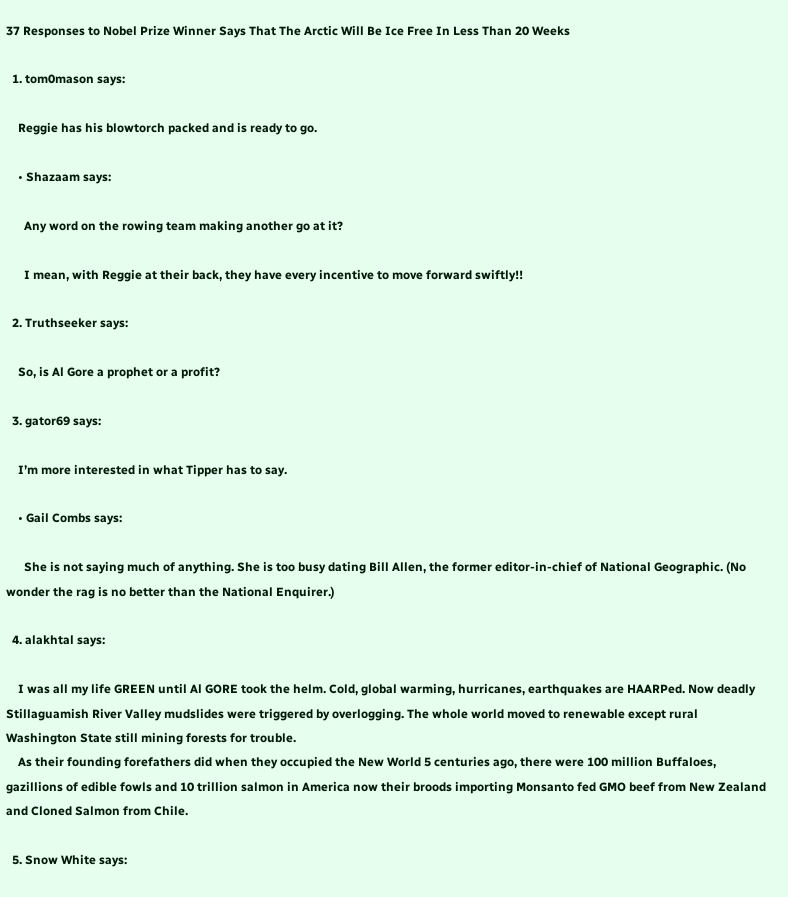37 Responses to Nobel Prize Winner Says That The Arctic Will Be Ice Free In Less Than 20 Weeks

  1. tom0mason says:

    Reggie has his blowtorch packed and is ready to go.

    • Shazaam says:

      Any word on the rowing team making another go at it?

      I mean, with Reggie at their back, they have every incentive to move forward swiftly!!

  2. Truthseeker says:

    So, is Al Gore a prophet or a profit?

  3. gator69 says:

    I’m more interested in what Tipper has to say.

    • Gail Combs says:

      She is not saying much of anything. She is too busy dating Bill Allen, the former editor-in-chief of National Geographic. (No wonder the rag is no better than the National Enquirer.)

  4. alakhtal says:

    I was all my life GREEN until Al GORE took the helm. Cold, global warming, hurricanes, earthquakes are HAARPed. Now deadly Stillaguamish River Valley mudslides were triggered by overlogging. The whole world moved to renewable except rural Washington State still mining forests for trouble.
    As their founding forefathers did when they occupied the New World 5 centuries ago, there were 100 million Buffaloes, gazillions of edible fowls and 10 trillion salmon in America now their broods importing Monsanto fed GMO beef from New Zealand and Cloned Salmon from Chile.

  5. Snow White says: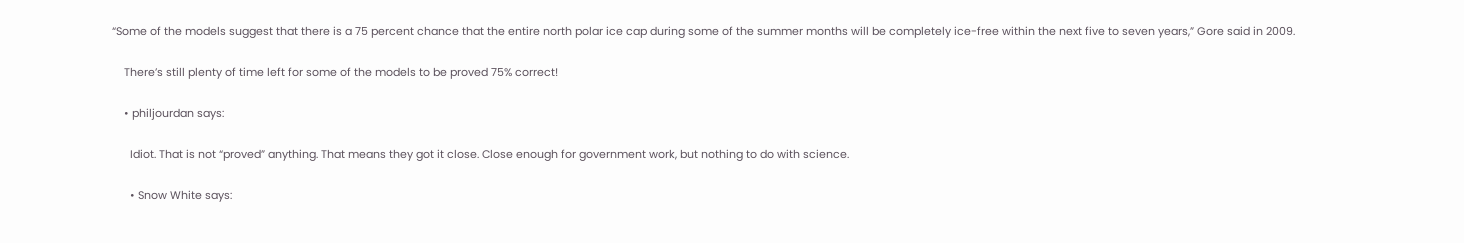“Some of the models suggest that there is a 75 percent chance that the entire north polar ice cap during some of the summer months will be completely ice-free within the next five to seven years,” Gore said in 2009.

    There’s still plenty of time left for some of the models to be proved 75% correct!

    • philjourdan says:

      Idiot. That is not “proved” anything. That means they got it close. Close enough for government work, but nothing to do with science.

      • Snow White says: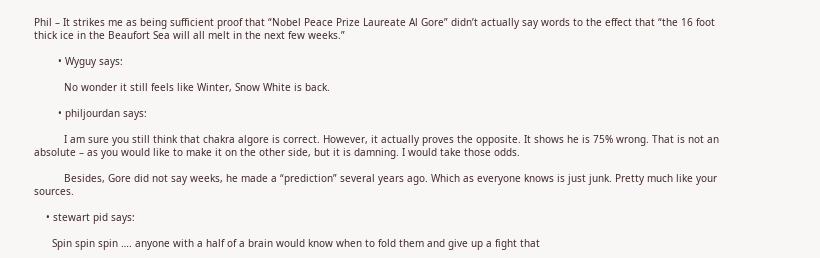Phil – It strikes me as being sufficient proof that “Nobel Peace Prize Laureate Al Gore” didn’t actually say words to the effect that “the 16 foot thick ice in the Beaufort Sea will all melt in the next few weeks.”

        • Wyguy says:

          No wonder it still feels like Winter, Snow White is back.

        • philjourdan says:

          I am sure you still think that chakra algore is correct. However, it actually proves the opposite. It shows he is 75% wrong. That is not an absolute – as you would like to make it on the other side, but it is damning. I would take those odds.

          Besides, Gore did not say weeks, he made a “prediction” several years ago. Which as everyone knows is just junk. Pretty much like your sources.

    • stewart pid says:

      Spin spin spin …. anyone with a half of a brain would know when to fold them and give up a fight that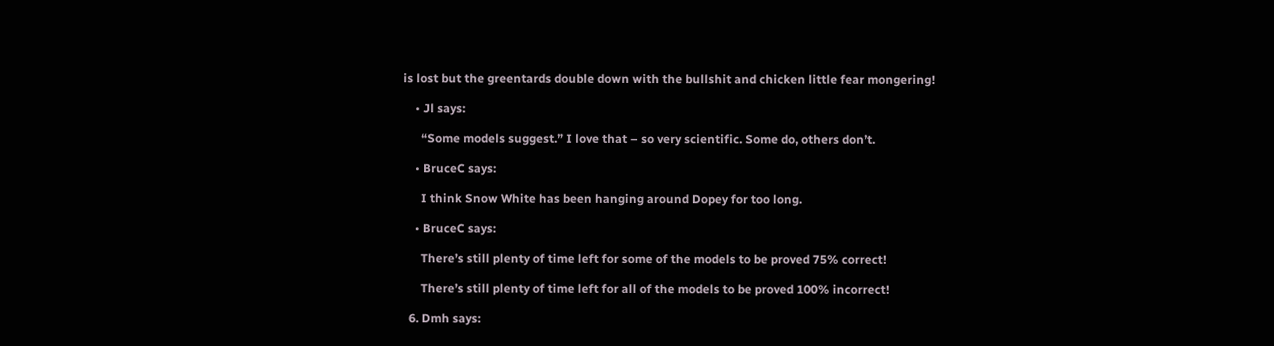is lost but the greentards double down with the bullshit and chicken little fear mongering!

    • Jl says:

      “Some models suggest.” I love that – so very scientific. Some do, others don’t.

    • BruceC says:

      I think Snow White has been hanging around Dopey for too long.

    • BruceC says:

      There’s still plenty of time left for some of the models to be proved 75% correct!

      There’s still plenty of time left for all of the models to be proved 100% incorrect!

  6. Dmh says: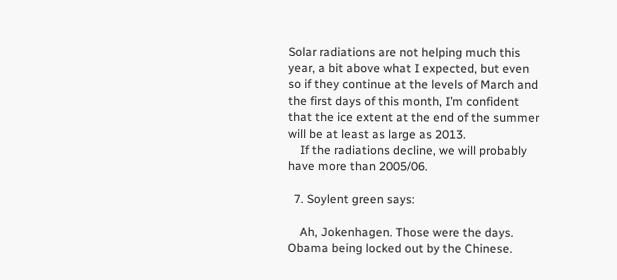Solar radiations are not helping much this year, a bit above what I expected, but even so if they continue at the levels of March and the first days of this month, I’m confident that the ice extent at the end of the summer will be at least as large as 2013.
    If the radiations decline, we will probably have more than 2005/06.

  7. Soylent green says:

    Ah, Jokenhagen. Those were the days. Obama being locked out by the Chinese.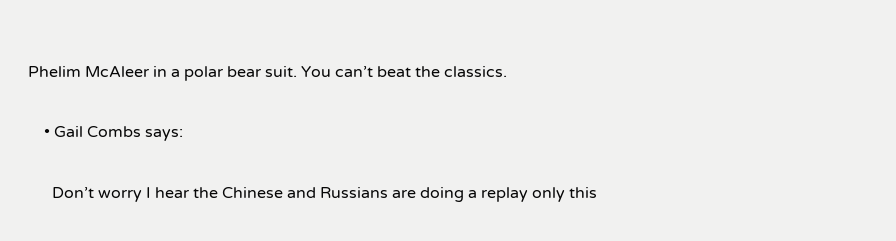Phelim McAleer in a polar bear suit. You can’t beat the classics.

    • Gail Combs says:

      Don’t worry I hear the Chinese and Russians are doing a replay only this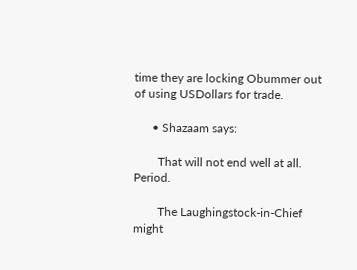time they are locking Obummer out of using USDollars for trade.

      • Shazaam says:

        That will not end well at all. Period.

        The Laughingstock-in-Chief might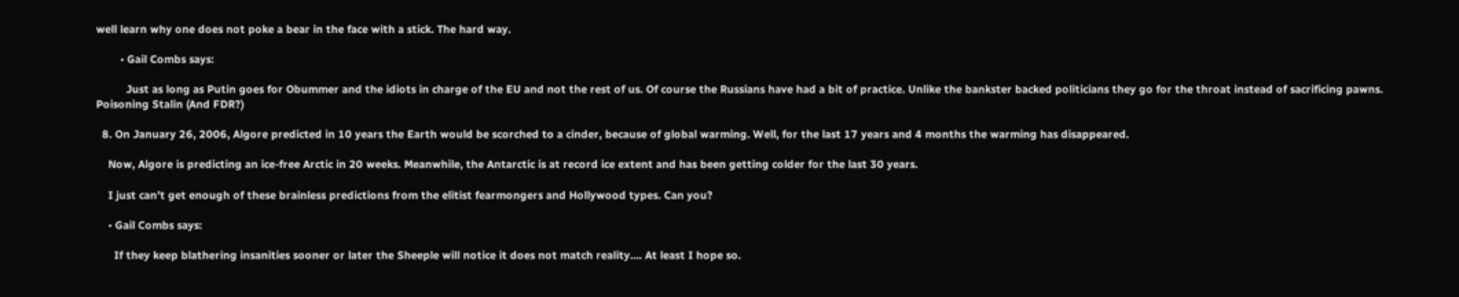well learn why one does not poke a bear in the face with a stick. The hard way.

        • Gail Combs says:

          Just as long as Putin goes for Obummer and the idiots in charge of the EU and not the rest of us. Of course the Russians have had a bit of practice. Unlike the bankster backed politicians they go for the throat instead of sacrificing pawns. Poisoning Stalin (And FDR?)

  8. On January 26, 2006, Algore predicted in 10 years the Earth would be scorched to a cinder, because of global warming. Well, for the last 17 years and 4 months the warming has disappeared.

    Now, Algore is predicting an ice-free Arctic in 20 weeks. Meanwhile, the Antarctic is at record ice extent and has been getting colder for the last 30 years.

    I just can’t get enough of these brainless predictions from the elitist fearmongers and Hollywood types. Can you?

    • Gail Combs says:

      If they keep blathering insanities sooner or later the Sheeple will notice it does not match reality…. At least I hope so.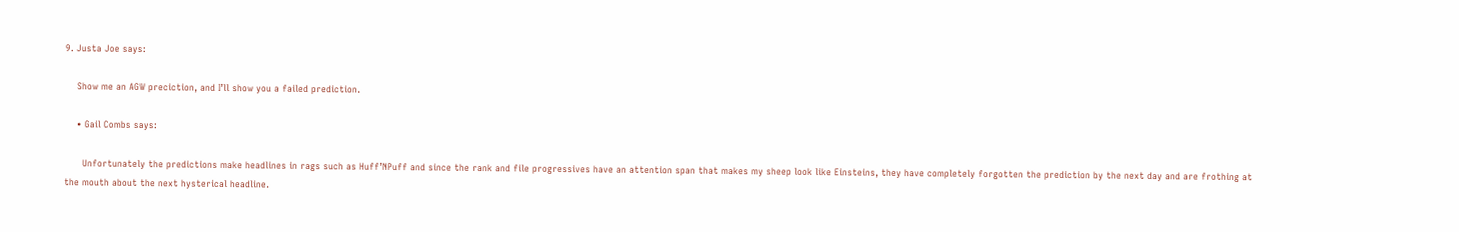9. Justa Joe says:

    Show me an AGW preciction, and I’ll show you a failed prediction.

    • Gail Combs says:

      Unfortunately the predictions make headlines in rags such as Huff’NPuff and since the rank and file progressives have an attention span that makes my sheep look like Einsteins, they have completely forgotten the prediction by the next day and are frothing at the mouth about the next hysterical headline.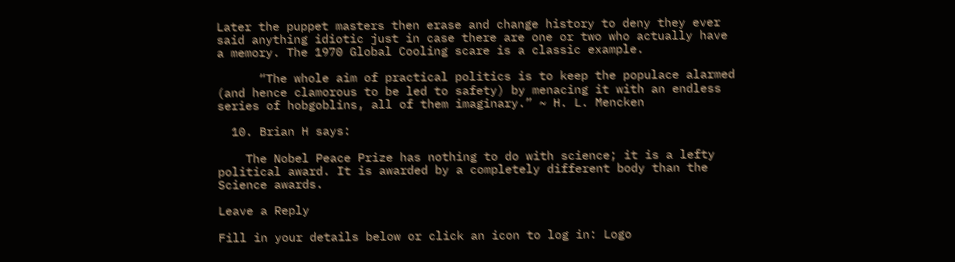Later the puppet masters then erase and change history to deny they ever said anything idiotic just in case there are one or two who actually have a memory. The 1970 Global Cooling scare is a classic example.

      “The whole aim of practical politics is to keep the populace alarmed (and hence clamorous to be led to safety) by menacing it with an endless series of hobgoblins, all of them imaginary.” ~ H. L. Mencken

  10. Brian H says:

    The Nobel Peace Prize has nothing to do with science; it is a lefty political award. It is awarded by a completely different body than the Science awards.

Leave a Reply

Fill in your details below or click an icon to log in: Logo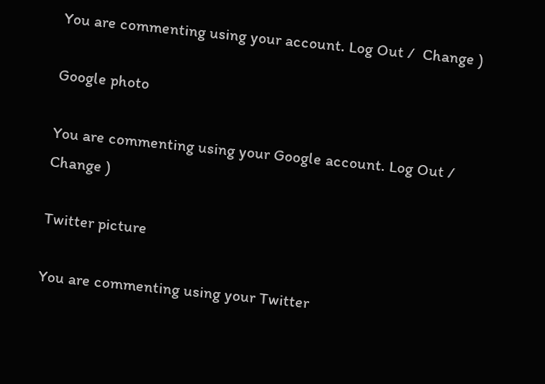You are commenting using your account. Log Out /  Change )

Google photo

You are commenting using your Google account. Log Out /  Change )

Twitter picture

You are commenting using your Twitter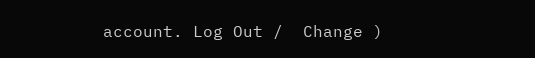account. Log Out /  Change )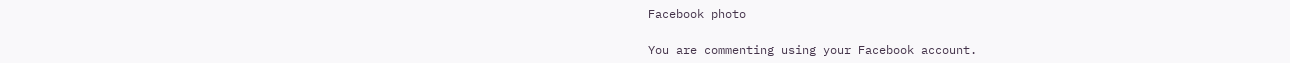Facebook photo

You are commenting using your Facebook account.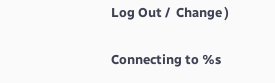Log Out /  Change )

Connecting to %s